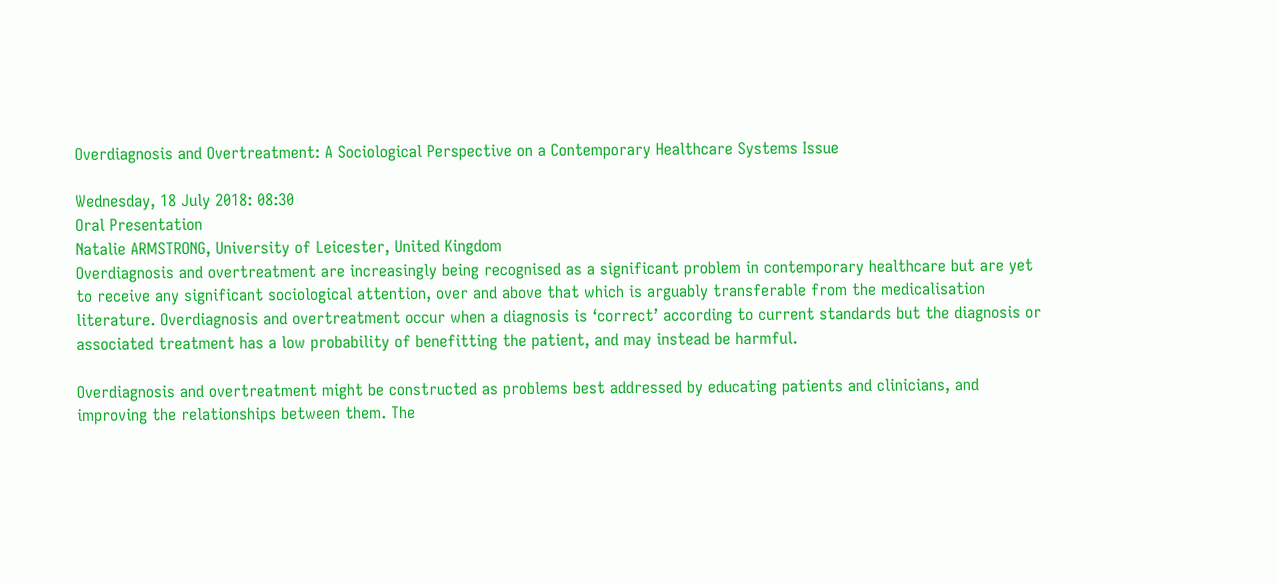Overdiagnosis and Overtreatment: A Sociological Perspective on a Contemporary Healthcare Systems Issue

Wednesday, 18 July 2018: 08:30
Oral Presentation
Natalie ARMSTRONG, University of Leicester, United Kingdom
Overdiagnosis and overtreatment are increasingly being recognised as a significant problem in contemporary healthcare but are yet to receive any significant sociological attention, over and above that which is arguably transferable from the medicalisation literature. Overdiagnosis and overtreatment occur when a diagnosis is ‘correct’ according to current standards but the diagnosis or associated treatment has a low probability of benefitting the patient, and may instead be harmful.

Overdiagnosis and overtreatment might be constructed as problems best addressed by educating patients and clinicians, and improving the relationships between them. The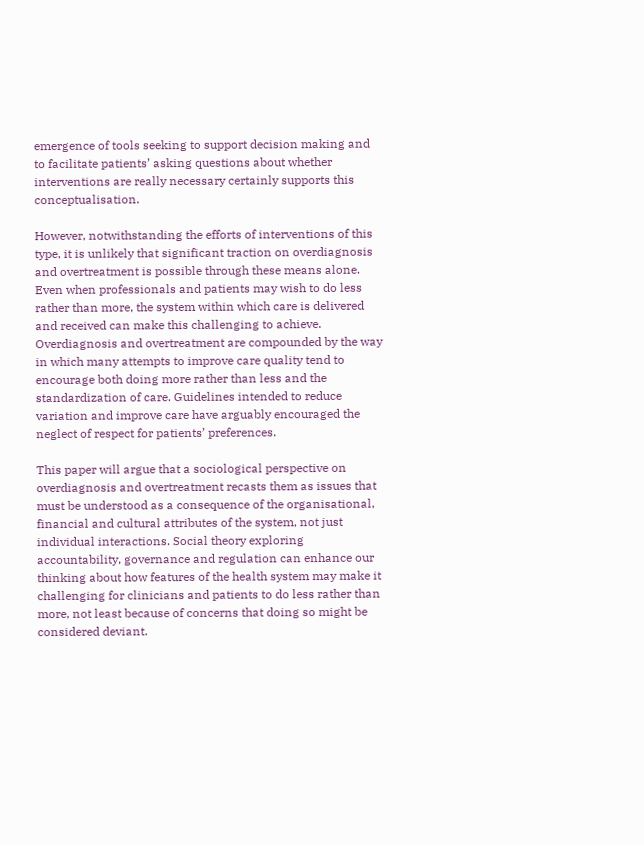emergence of tools seeking to support decision making and to facilitate patients’ asking questions about whether interventions are really necessary certainly supports this conceptualisation.

However, notwithstanding the efforts of interventions of this type, it is unlikely that significant traction on overdiagnosis and overtreatment is possible through these means alone. Even when professionals and patients may wish to do less rather than more, the system within which care is delivered and received can make this challenging to achieve. Overdiagnosis and overtreatment are compounded by the way in which many attempts to improve care quality tend to encourage both doing more rather than less and the standardization of care. Guidelines intended to reduce variation and improve care have arguably encouraged the neglect of respect for patients’ preferences.

This paper will argue that a sociological perspective on overdiagnosis and overtreatment recasts them as issues that must be understood as a consequence of the organisational, financial and cultural attributes of the system, not just individual interactions. Social theory exploring accountability, governance and regulation can enhance our thinking about how features of the health system may make it challenging for clinicians and patients to do less rather than more, not least because of concerns that doing so might be considered deviant.